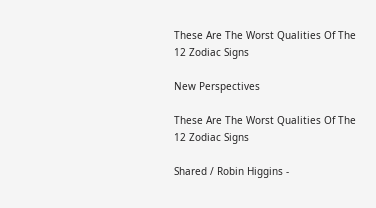These Are The Worst Qualities Of The 12 Zodiac Signs

New Perspectives

These Are The Worst Qualities Of The 12 Zodiac Signs

Shared / Robin Higgins -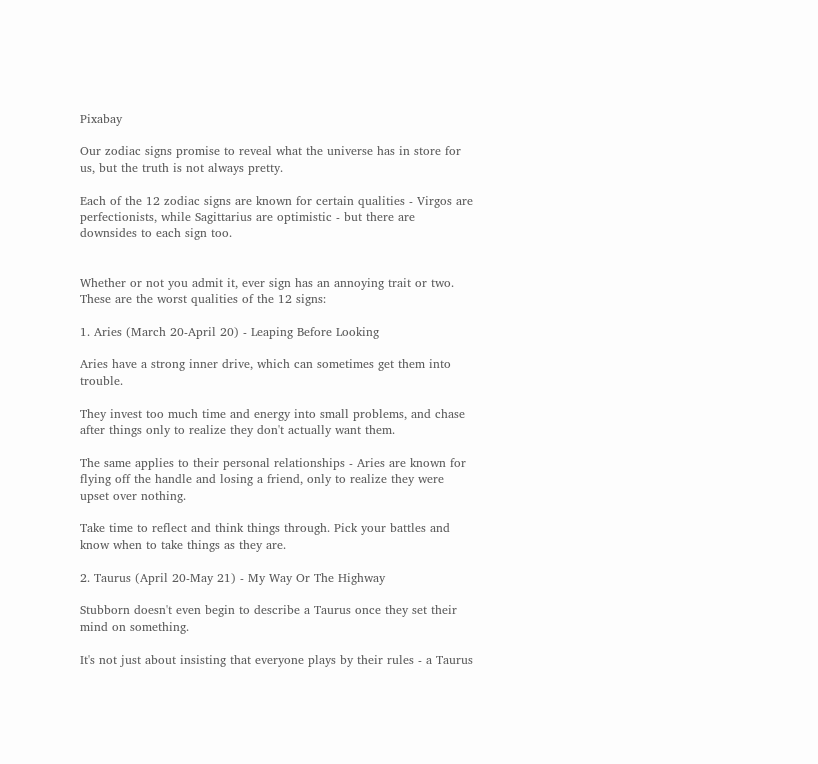Pixabay

Our zodiac signs promise to reveal what the universe has in store for us, but the truth is not always pretty.

Each of the 12 zodiac signs are known for certain qualities - Virgos are perfectionists, while Sagittarius are optimistic - but there are downsides to each sign too.


Whether or not you admit it, ever sign has an annoying trait or two. These are the worst qualities of the 12 signs:

1. Aries (March 20-April 20) - Leaping Before Looking

Aries have a strong inner drive, which can sometimes get them into trouble.

They invest too much time and energy into small problems, and chase after things only to realize they don't actually want them.

The same applies to their personal relationships - Aries are known for flying off the handle and losing a friend, only to realize they were upset over nothing.

Take time to reflect and think things through. Pick your battles and know when to take things as they are.

2. Taurus (April 20-May 21) - My Way Or The Highway

Stubborn doesn't even begin to describe a Taurus once they set their mind on something.

It's not just about insisting that everyone plays by their rules - a Taurus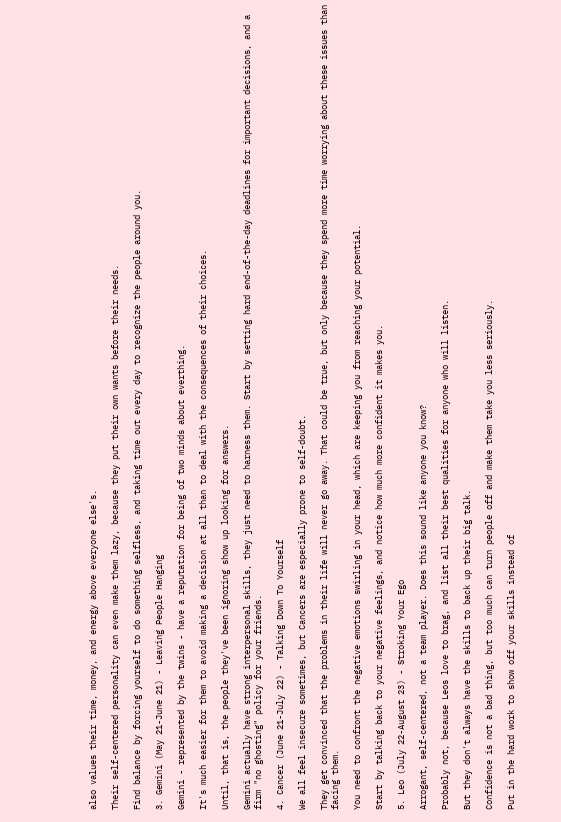also values their time, money, and energy above everyone else's.

Their self-centered personality can even make them lazy, because they put their own wants before their needs.

Find balance by forcing yourself to do something selfless, and taking time out every day to recognize the people around you.

3. Gemini (May 21-June 21) - Leaving People Hanging

Gemini - represented by the twins - have a reputation for being of two minds about everthing.

It's much easier for them to avoid making a decision at all than to deal with the consequences of their choices.

Until, that is, the people they've been ignoring show up looking for answers.

Gemini actually have strong interpersonal skills, they just need to harness them. Start by setting hard end-of-the-day deadlines for important decisions, and a firm "no ghosting" policy for your friends.

4. Cancer (June 21-July 22) - Talking Down To Yourself

We all feel insecure sometimes, but Cancers are especially prone to self-doubt.

They get convinced that the problems in their life will never go away. That could be true, but only because they spend more time worrying about these issues than facing them.

You need to confront the negative emotions swirling in your head, which are keeping you from reaching your potential.

Start by talking back to your negative feelings, and notice how much more confident it makes you.

5. Leo (July 22-August 23) - Stroking Your Ego

Arrogant, self-centered, not a team player. Does this sound like anyone you know?

Probably not, because Leos love to brag, and list all their best qualities for anyone who will listen.

But they don't always have the skills to back up their big talk.

Confidence is not a bad thing, but too much can turn people off and make them take you less seriously.

Put in the hard work to show off your skills instead of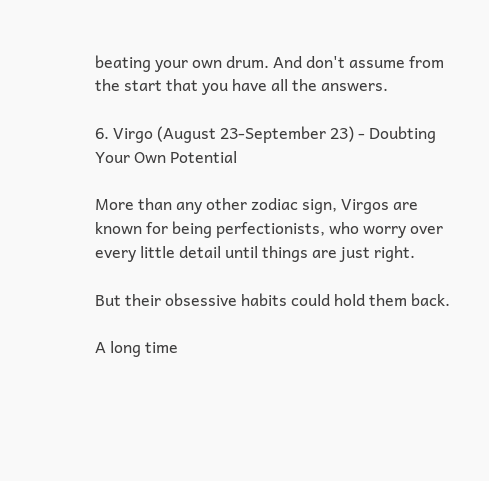beating your own drum. And don't assume from the start that you have all the answers.

6. Virgo (August 23-September 23) - Doubting Your Own Potential

More than any other zodiac sign, Virgos are known for being perfectionists, who worry over every little detail until things are just right.

But their obsessive habits could hold them back.

A long time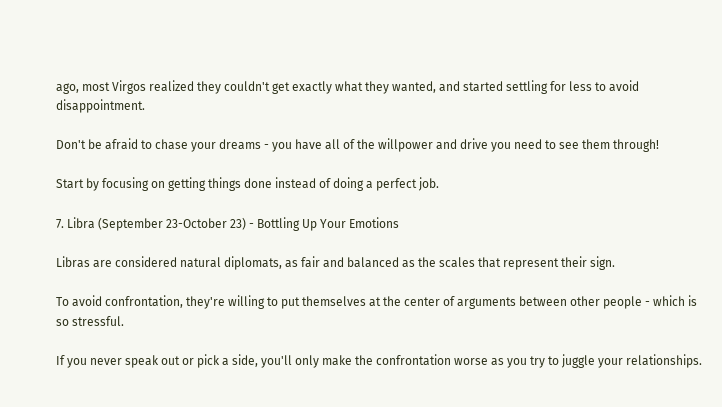ago, most Virgos realized they couldn't get exactly what they wanted, and started settling for less to avoid disappointment.

Don't be afraid to chase your dreams - you have all of the willpower and drive you need to see them through!

Start by focusing on getting things done instead of doing a perfect job.

7. Libra (September 23-October 23) - Bottling Up Your Emotions

Libras are considered natural diplomats, as fair and balanced as the scales that represent their sign.

To avoid confrontation, they're willing to put themselves at the center of arguments between other people - which is so stressful.

If you never speak out or pick a side, you'll only make the confrontation worse as you try to juggle your relationships.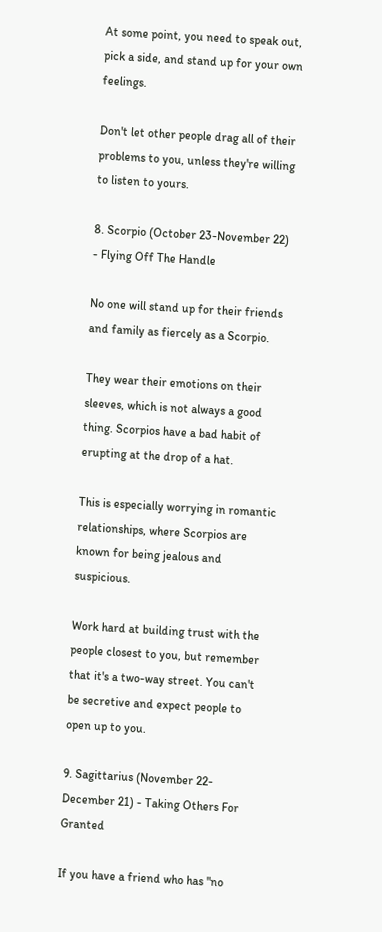At some point, you need to speak out, pick a side, and stand up for your own feelings.

Don't let other people drag all of their problems to you, unless they're willing to listen to yours.

8. Scorpio (October 23-November 22) - Flying Off The Handle

No one will stand up for their friends and family as fiercely as a Scorpio.

They wear their emotions on their sleeves, which is not always a good thing. Scorpios have a bad habit of erupting at the drop of a hat.

This is especially worrying in romantic relationships, where Scorpios are known for being jealous and suspicious.

Work hard at building trust with the people closest to you, but remember that it's a two-way street. You can't be secretive and expect people to open up to you.

9. Sagittarius (November 22-December 21) - Taking Others For Granted

If you have a friend who has "no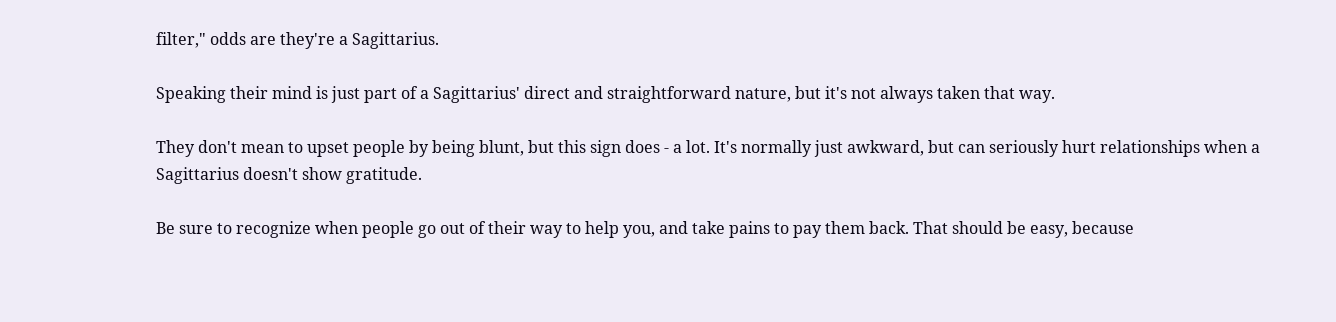filter," odds are they're a Sagittarius.

Speaking their mind is just part of a Sagittarius' direct and straightforward nature, but it's not always taken that way.

They don't mean to upset people by being blunt, but this sign does - a lot. It's normally just awkward, but can seriously hurt relationships when a Sagittarius doesn't show gratitude.

Be sure to recognize when people go out of their way to help you, and take pains to pay them back. That should be easy, because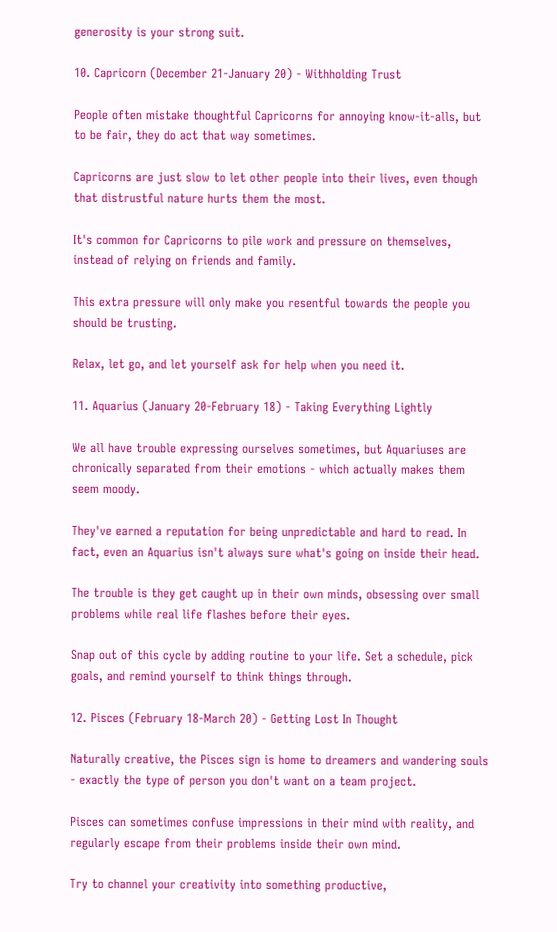generosity is your strong suit.

10. Capricorn (December 21-January 20) - Withholding Trust

People often mistake thoughtful Capricorns for annoying know-it-alls, but to be fair, they do act that way sometimes.

Capricorns are just slow to let other people into their lives, even though that distrustful nature hurts them the most.

It's common for Capricorns to pile work and pressure on themselves, instead of relying on friends and family.

This extra pressure will only make you resentful towards the people you should be trusting.

Relax, let go, and let yourself ask for help when you need it.

11. Aquarius (January 20-February 18) - Taking Everything Lightly

We all have trouble expressing ourselves sometimes, but Aquariuses are chronically separated from their emotions - which actually makes them seem moody.

They've earned a reputation for being unpredictable and hard to read. In fact, even an Aquarius isn't always sure what's going on inside their head.

The trouble is they get caught up in their own minds, obsessing over small problems while real life flashes before their eyes.

Snap out of this cycle by adding routine to your life. Set a schedule, pick goals, and remind yourself to think things through.

12. Pisces (February 18-March 20) - Getting Lost In Thought

Naturally creative, the Pisces sign is home to dreamers and wandering souls - exactly the type of person you don't want on a team project.

Pisces can sometimes confuse impressions in their mind with reality, and regularly escape from their problems inside their own mind.

Try to channel your creativity into something productive,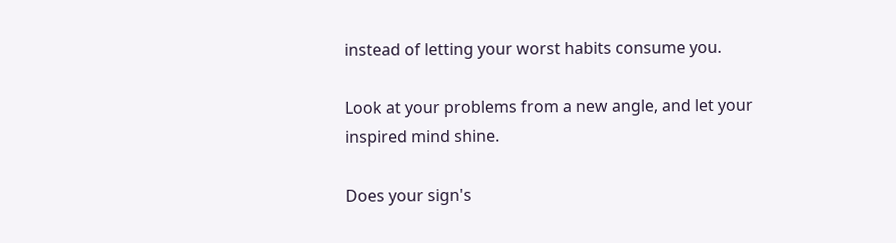instead of letting your worst habits consume you.

Look at your problems from a new angle, and let your inspired mind shine.

Does your sign's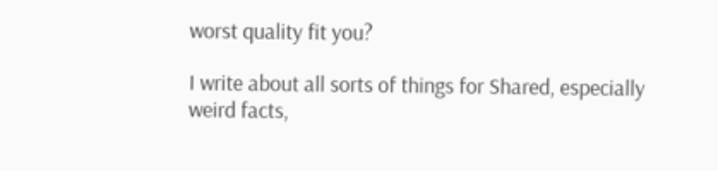worst quality fit you?

I write about all sorts of things for Shared, especially weird facts,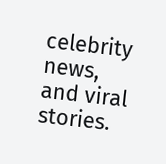celebrity news, and viral stories.